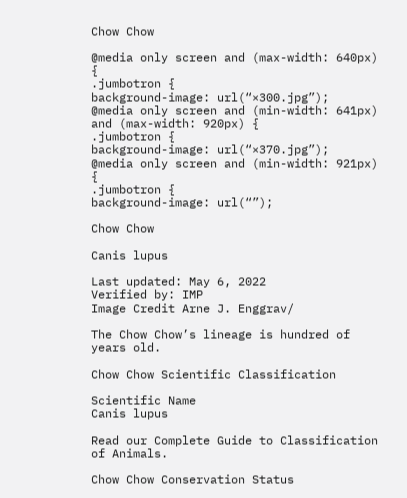Chow Chow

@media only screen and (max-width: 640px) {
.jumbotron {
background-image: url(“×300.jpg”);
@media only screen and (min-width: 641px) and (max-width: 920px) {
.jumbotron {
background-image: url(“×370.jpg”);
@media only screen and (min-width: 921px) {
.jumbotron {
background-image: url(“”);

Chow Chow

Canis lupus

Last updated: May 6, 2022
Verified by: IMP
Image Credit Arne J. Enggrav/

The Chow Chow’s lineage is hundred of years old.

Chow Chow Scientific Classification

Scientific Name
Canis lupus

Read our Complete Guide to Classification of Animals.

Chow Chow Conservation Status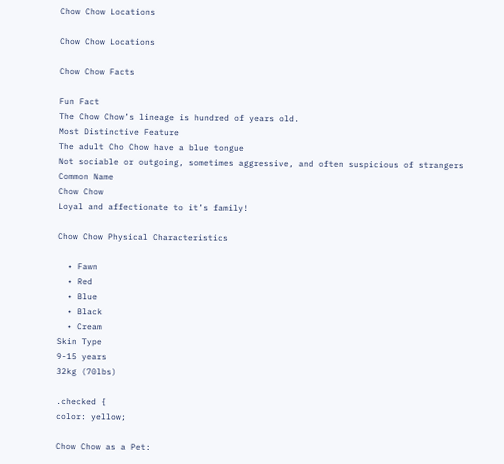Chow Chow Locations

Chow Chow Locations

Chow Chow Facts

Fun Fact
The Chow Chow’s lineage is hundred of years old.
Most Distinctive Feature
The adult Cho Chow have a blue tongue
Not sociable or outgoing, sometimes aggressive, and often suspicious of strangers
Common Name
Chow Chow
Loyal and affectionate to it’s family!

Chow Chow Physical Characteristics

  • Fawn
  • Red
  • Blue
  • Black
  • Cream
Skin Type
9-15 years
32kg (70lbs)

.checked {
color: yellow;

Chow Chow as a Pet: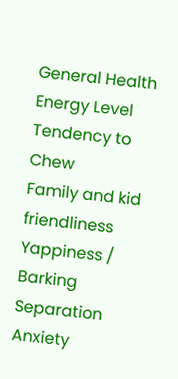General Health
Energy Level
Tendency to Chew
Family and kid friendliness
Yappiness / Barking
Separation Anxiety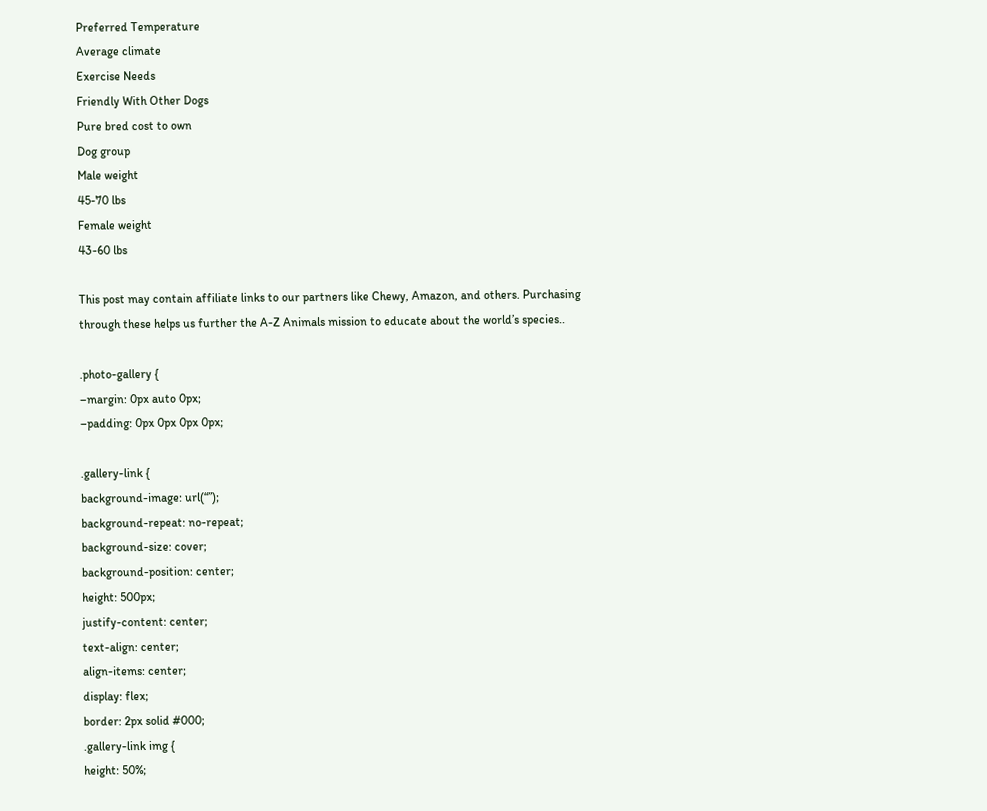Preferred Temperature
Average climate
Exercise Needs
Friendly With Other Dogs
Pure bred cost to own
Dog group
Male weight
45-70 lbs
Female weight
43-60 lbs

This post may contain affiliate links to our partners like Chewy, Amazon, and others. Purchasing through these helps us further the A-Z Animals mission to educate about the world’s species..

.photo-gallery {
–margin: 0px auto 0px;
–padding: 0px 0px 0px 0px;

.gallery-link {
background-image: url(“”);
background-repeat: no-repeat;
background-size: cover;
background-position: center;
height: 500px;
justify-content: center;
text-align: center;
align-items: center;
display: flex;
border: 2px solid #000;
.gallery-link img {
height: 50%;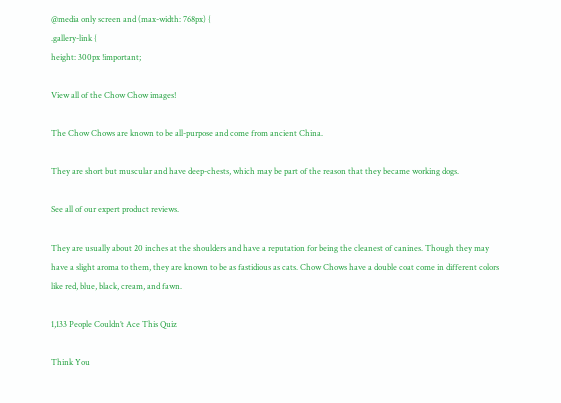@media only screen and (max-width: 768px) {
.gallery-link {
height: 300px !important;

View all of the Chow Chow images!

The Chow Chows are known to be all-purpose and come from ancient China.

They are short but muscular and have deep-chests, which may be part of the reason that they became working dogs.

See all of our expert product reviews.

They are usually about 20 inches at the shoulders and have a reputation for being the cleanest of canines. Though they may have a slight aroma to them, they are known to be as fastidious as cats. Chow Chows have a double coat come in different colors like red, blue, black, cream, and fawn.

1,133 People Couldn’t Ace This Quiz

Think You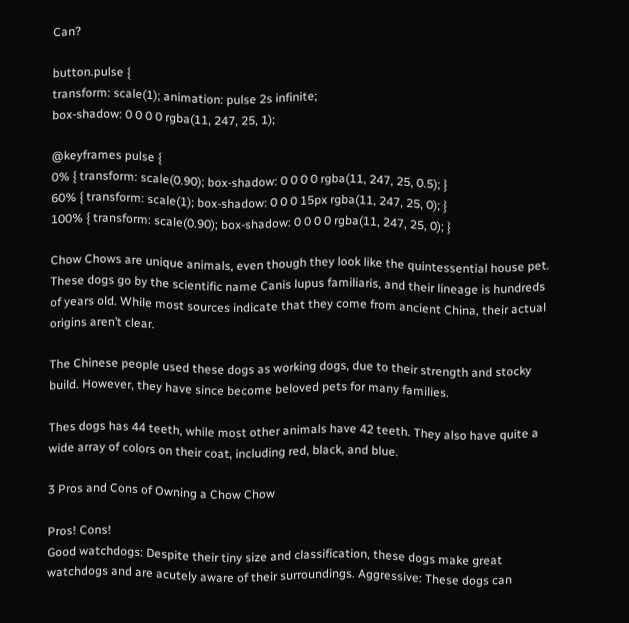Can?

button.pulse {
transform: scale(1); animation: pulse 2s infinite;
box-shadow: 0 0 0 0 rgba(11, 247, 25, 1);

@keyframes pulse {
0% { transform: scale(0.90); box-shadow: 0 0 0 0 rgba(11, 247, 25, 0.5); }
60% { transform: scale(1); box-shadow: 0 0 0 15px rgba(11, 247, 25, 0); }
100% { transform: scale(0.90); box-shadow: 0 0 0 0 rgba(11, 247, 25, 0); }

Chow Chows are unique animals, even though they look like the quintessential house pet. These dogs go by the scientific name Canis lupus familiaris, and their lineage is hundreds of years old. While most sources indicate that they come from ancient China, their actual origins aren’t clear.

The Chinese people used these dogs as working dogs, due to their strength and stocky build. However, they have since become beloved pets for many families.

Thes dogs has 44 teeth, while most other animals have 42 teeth. They also have quite a wide array of colors on their coat, including red, black, and blue.

3 Pros and Cons of Owning a Chow Chow

Pros! Cons!
Good watchdogs: Despite their tiny size and classification, these dogs make great watchdogs and are acutely aware of their surroundings. Aggressive: These dogs can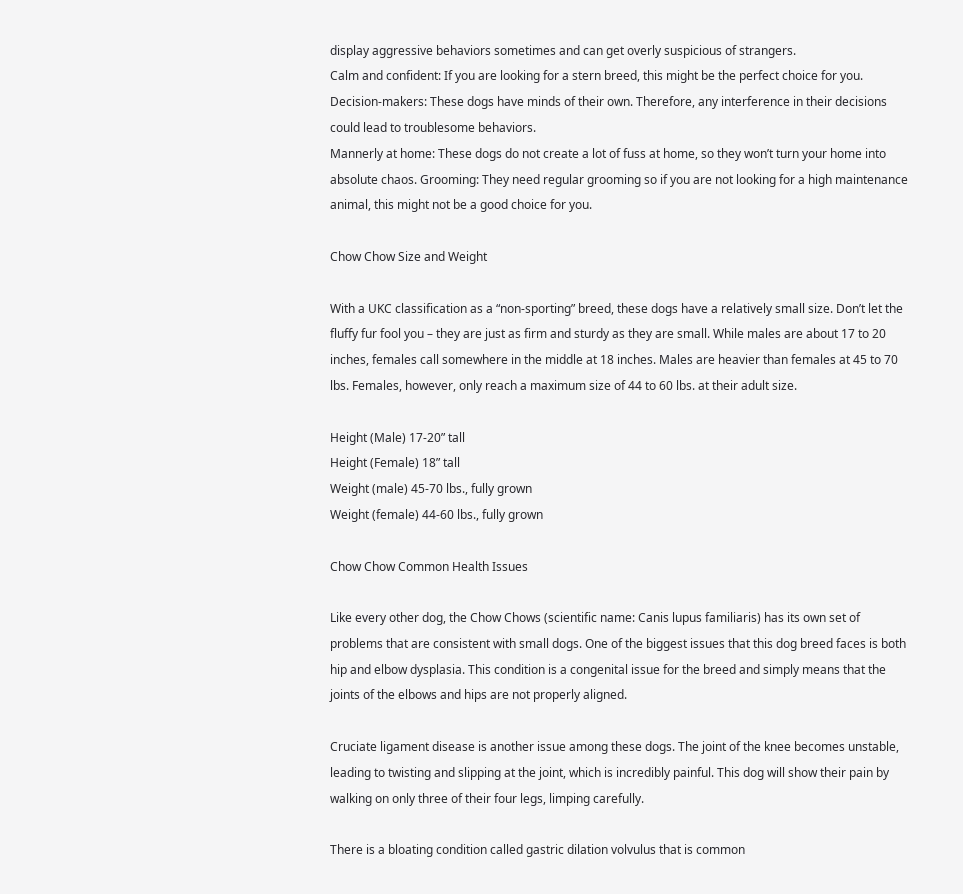display aggressive behaviors sometimes and can get overly suspicious of strangers.
Calm and confident: If you are looking for a stern breed, this might be the perfect choice for you. Decision-makers: These dogs have minds of their own. Therefore, any interference in their decisions could lead to troublesome behaviors.
Mannerly at home: These dogs do not create a lot of fuss at home, so they won’t turn your home into absolute chaos. Grooming: They need regular grooming so if you are not looking for a high maintenance animal, this might not be a good choice for you.

Chow Chow Size and Weight

With a UKC classification as a “non-sporting” breed, these dogs have a relatively small size. Don’t let the fluffy fur fool you – they are just as firm and sturdy as they are small. While males are about 17 to 20 inches, females call somewhere in the middle at 18 inches. Males are heavier than females at 45 to 70 lbs. Females, however, only reach a maximum size of 44 to 60 lbs. at their adult size.

Height (Male) 17-20” tall
Height (Female) 18” tall
Weight (male) 45-70 lbs., fully grown
Weight (female) 44-60 lbs., fully grown

Chow Chow Common Health Issues

Like every other dog, the Chow Chows (scientific name: Canis lupus familiaris) has its own set of problems that are consistent with small dogs. One of the biggest issues that this dog breed faces is both hip and elbow dysplasia. This condition is a congenital issue for the breed and simply means that the joints of the elbows and hips are not properly aligned.

Cruciate ligament disease is another issue among these dogs. The joint of the knee becomes unstable, leading to twisting and slipping at the joint, which is incredibly painful. This dog will show their pain by walking on only three of their four legs, limping carefully.

There is a bloating condition called gastric dilation volvulus that is common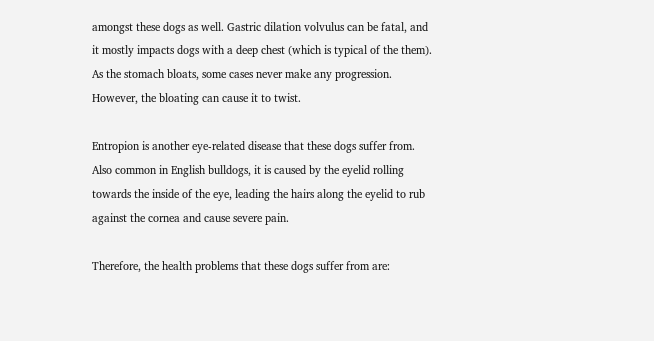amongst these dogs as well. Gastric dilation volvulus can be fatal, and it mostly impacts dogs with a deep chest (which is typical of the them). As the stomach bloats, some cases never make any progression. However, the bloating can cause it to twist.

Entropion is another eye-related disease that these dogs suffer from. Also common in English bulldogs, it is caused by the eyelid rolling towards the inside of the eye, leading the hairs along the eyelid to rub against the cornea and cause severe pain.

Therefore, the health problems that these dogs suffer from are: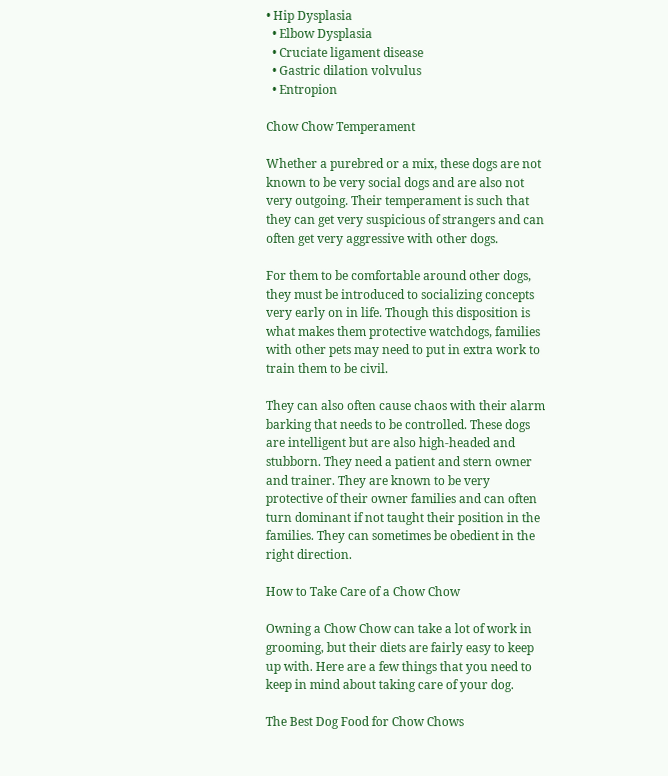• Hip Dysplasia
  • Elbow Dysplasia
  • Cruciate ligament disease
  • Gastric dilation volvulus
  • Entropion

Chow Chow Temperament

Whether a purebred or a mix, these dogs are not known to be very social dogs and are also not very outgoing. Their temperament is such that they can get very suspicious of strangers and can often get very aggressive with other dogs.

For them to be comfortable around other dogs, they must be introduced to socializing concepts very early on in life. Though this disposition is what makes them protective watchdogs, families with other pets may need to put in extra work to train them to be civil.

They can also often cause chaos with their alarm barking that needs to be controlled. These dogs are intelligent but are also high-headed and stubborn. They need a patient and stern owner and trainer. They are known to be very protective of their owner families and can often turn dominant if not taught their position in the families. They can sometimes be obedient in the right direction.

How to Take Care of a Chow Chow

Owning a Chow Chow can take a lot of work in grooming, but their diets are fairly easy to keep up with. Here are a few things that you need to keep in mind about taking care of your dog.

The Best Dog Food for Chow Chows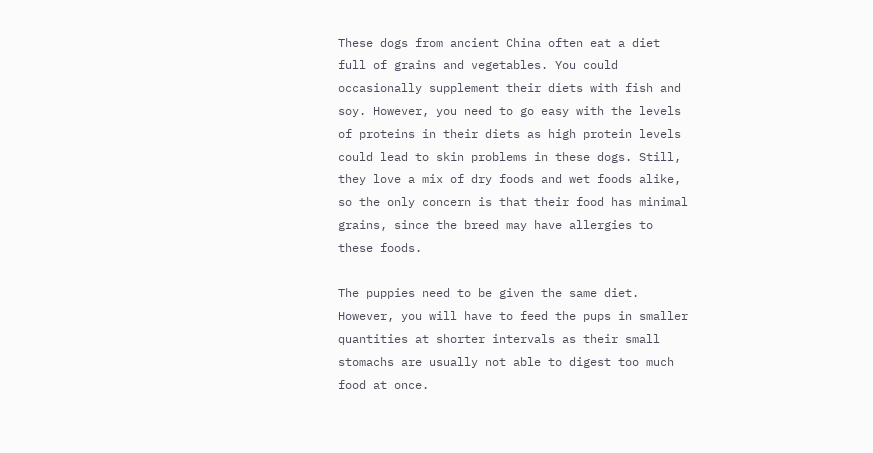These dogs from ancient China often eat a diet full of grains and vegetables. You could occasionally supplement their diets with fish and soy. However, you need to go easy with the levels of proteins in their diets as high protein levels could lead to skin problems in these dogs. Still, they love a mix of dry foods and wet foods alike, so the only concern is that their food has minimal grains, since the breed may have allergies to these foods.

The puppies need to be given the same diet. However, you will have to feed the pups in smaller quantities at shorter intervals as their small stomachs are usually not able to digest too much food at once.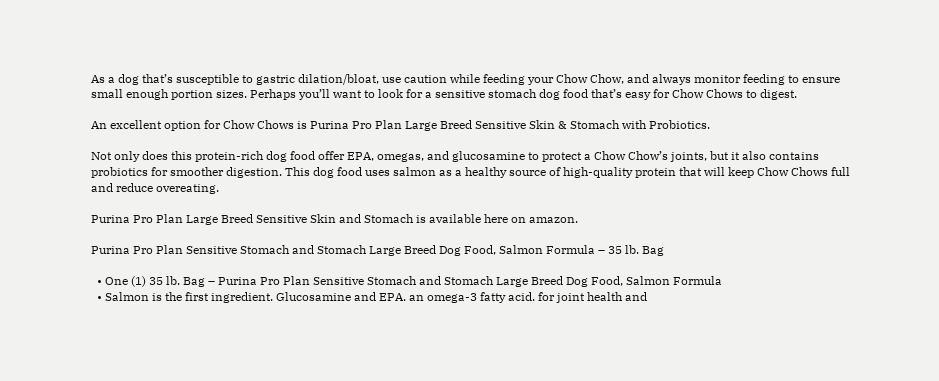As a dog that’s susceptible to gastric dilation/bloat, use caution while feeding your Chow Chow, and always monitor feeding to ensure small enough portion sizes. Perhaps you’ll want to look for a sensitive stomach dog food that’s easy for Chow Chows to digest.

An excellent option for Chow Chows is Purina Pro Plan Large Breed Sensitive Skin & Stomach with Probiotics.

Not only does this protein-rich dog food offer EPA, omegas, and glucosamine to protect a Chow Chow’s joints, but it also contains probiotics for smoother digestion. This dog food uses salmon as a healthy source of high-quality protein that will keep Chow Chows full and reduce overeating.

Purina Pro Plan Large Breed Sensitive Skin and Stomach is available here on amazon.

Purina Pro Plan Sensitive Stomach and Stomach Large Breed Dog Food, Salmon Formula – 35 lb. Bag

  • One (1) 35 lb. Bag – Purina Pro Plan Sensitive Stomach and Stomach Large Breed Dog Food, Salmon Formula
  • Salmon is the first ingredient. Glucosamine and EPA. an omega-3 fatty acid. for joint health and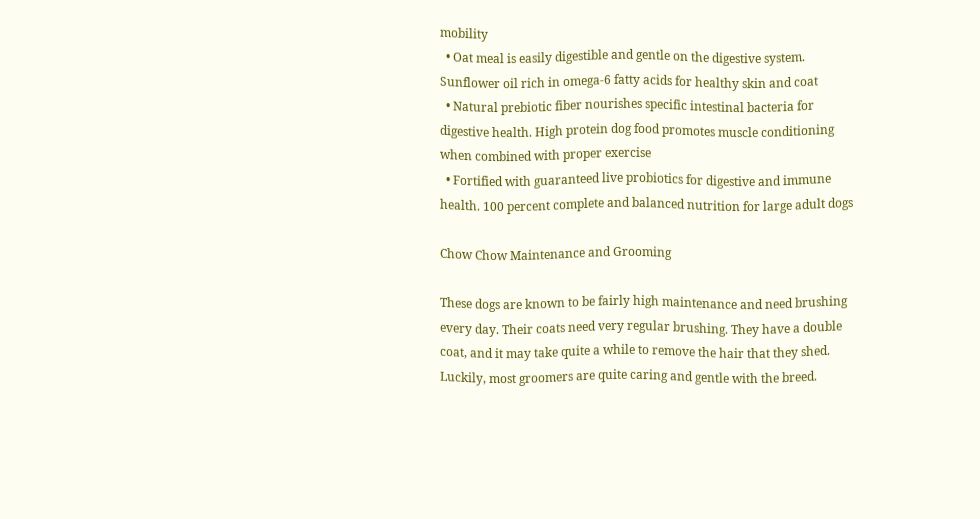mobility
  • Oat meal is easily digestible and gentle on the digestive system. Sunflower oil rich in omega-6 fatty acids for healthy skin and coat
  • Natural prebiotic fiber nourishes specific intestinal bacteria for digestive health. High protein dog food promotes muscle conditioning when combined with proper exercise
  • Fortified with guaranteed live probiotics for digestive and immune health. 100 percent complete and balanced nutrition for large adult dogs

Chow Chow Maintenance and Grooming

These dogs are known to be fairly high maintenance and need brushing every day. Their coats need very regular brushing. They have a double coat, and it may take quite a while to remove the hair that they shed. Luckily, most groomers are quite caring and gentle with the breed.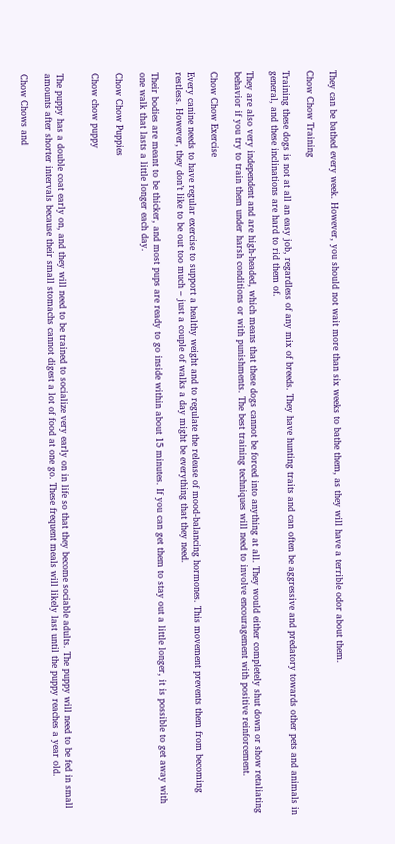They can be bathed every week. However, you should not wait more than six weeks to bathe them, as they will have a terrible odor about them.

Chow Chow Training

Training these dogs is not at all an easy job, regardless of any mix of breeds. They have hunting traits and can often be aggressive and predatory towards other pets and animals in general, and these inclinations are hard to rid them of.

They are also very independent and are high-headed, which means that these dogs cannot be forced into anything at all. They would either completely shut down or show retaliating behavior if you try to train them under harsh conditions or with punishments. The best training techniques will need to involve encouragement with positive reinforcement.

Chow Chow Exercise

Every canine needs to have regular exercise to support a healthy weight and to regulate the release of mood-balancing hormones. This movement prevents them from becoming restless. However, they don’t like to be out too much – just a couple of walks a day might be everything that they need.

Their bodies are meant to be thicker, and most pups are ready to go inside within about 15 minutes. If you can get them to stay out a little longer, it is possible to get away with one walk that lasts a little longer each day.

Chow Chow Puppies

Chow chow puppy


The puppy has a double coat early on, and they will need to be trained to socialize very early on in life so that they become sociable adults. The puppy will need to be fed in small amounts after shorter intervals because their small stomachs cannot digest a lot of food at one go. These frequent meals will likely last until the puppy reaches a year old.

Chow Chows and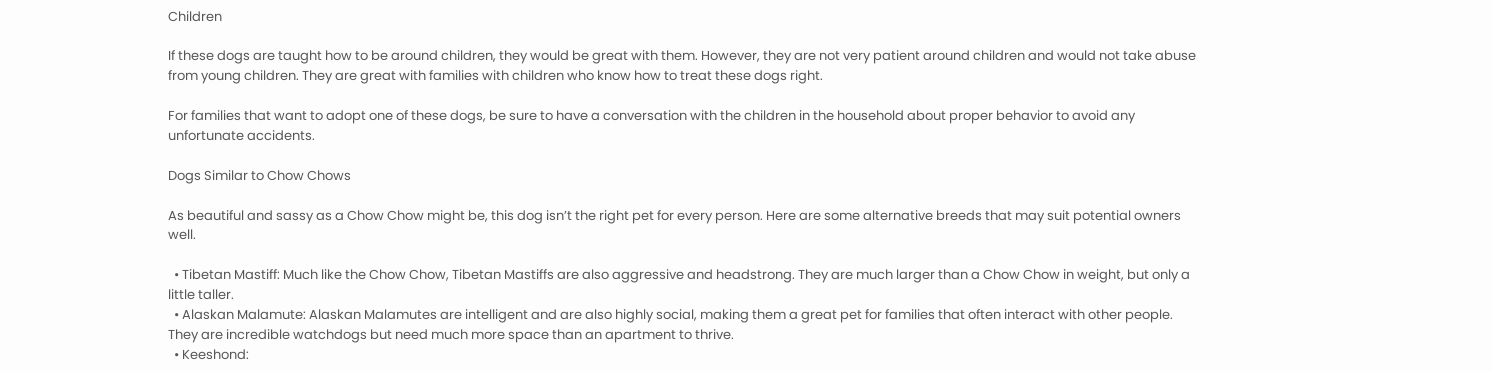Children

If these dogs are taught how to be around children, they would be great with them. However, they are not very patient around children and would not take abuse from young children. They are great with families with children who know how to treat these dogs right.

For families that want to adopt one of these dogs, be sure to have a conversation with the children in the household about proper behavior to avoid any unfortunate accidents.

Dogs Similar to Chow Chows

As beautiful and sassy as a Chow Chow might be, this dog isn’t the right pet for every person. Here are some alternative breeds that may suit potential owners well.

  • Tibetan Mastiff: Much like the Chow Chow, Tibetan Mastiffs are also aggressive and headstrong. They are much larger than a Chow Chow in weight, but only a little taller.
  • Alaskan Malamute: Alaskan Malamutes are intelligent and are also highly social, making them a great pet for families that often interact with other people. They are incredible watchdogs but need much more space than an apartment to thrive.
  • Keeshond: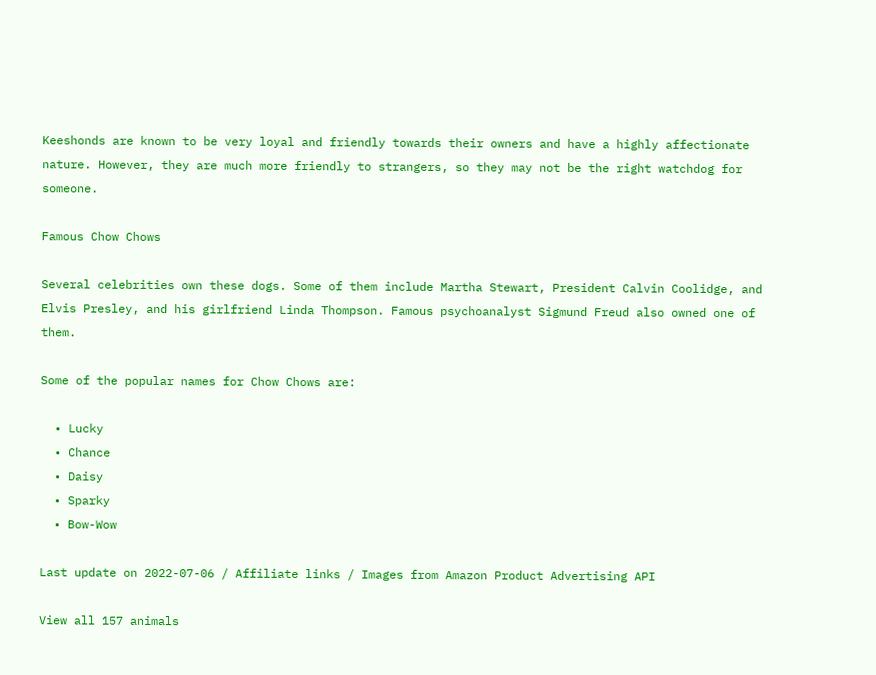Keeshonds are known to be very loyal and friendly towards their owners and have a highly affectionate nature. However, they are much more friendly to strangers, so they may not be the right watchdog for someone.

Famous Chow Chows

Several celebrities own these dogs. Some of them include Martha Stewart, President Calvin Coolidge, and Elvis Presley, and his girlfriend Linda Thompson. Famous psychoanalyst Sigmund Freud also owned one of them.

Some of the popular names for Chow Chows are:

  • Lucky
  • Chance
  • Daisy
  • Sparky
  • Bow-Wow

Last update on 2022-07-06 / Affiliate links / Images from Amazon Product Advertising API

View all 157 animals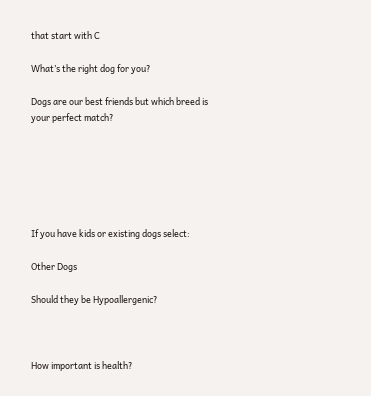that start with C

What’s the right dog for you?

Dogs are our best friends but which breed is your perfect match?






If you have kids or existing dogs select:

Other Dogs

Should they be Hypoallergenic?



How important is health?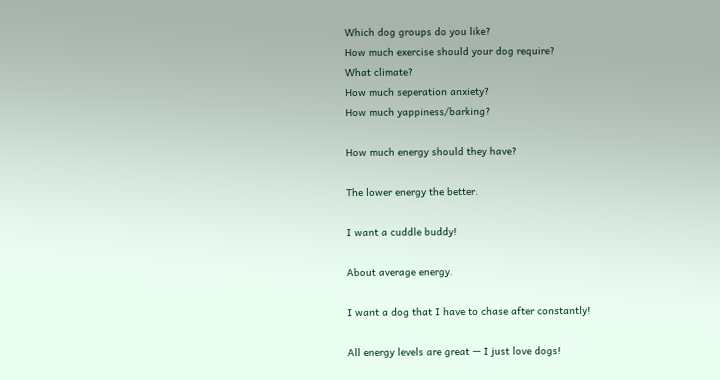Which dog groups do you like?
How much exercise should your dog require?
What climate?
How much seperation anxiety?
How much yappiness/barking?

How much energy should they have?

The lower energy the better.

I want a cuddle buddy!

About average energy.

I want a dog that I have to chase after constantly!

All energy levels are great — I just love dogs!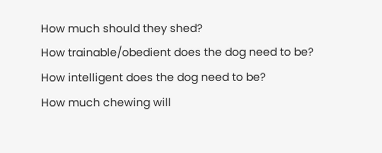How much should they shed?
How trainable/obedient does the dog need to be?
How intelligent does the dog need to be?
How much chewing will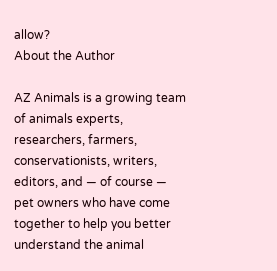allow?
About the Author

AZ Animals is a growing team of animals experts, researchers, farmers, conservationists, writers, editors, and — of course — pet owners who have come together to help you better understand the animal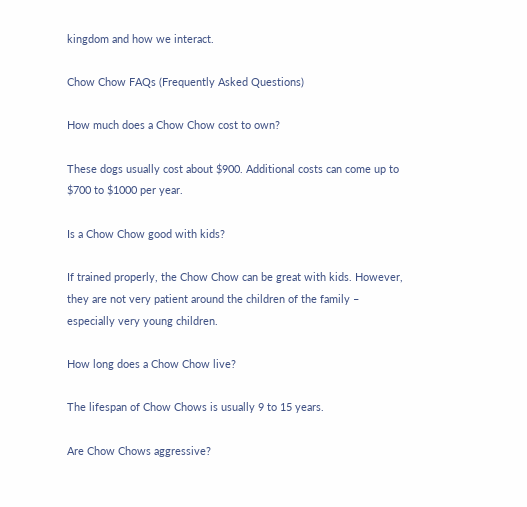kingdom and how we interact.

Chow Chow FAQs (Frequently Asked Questions)

How much does a Chow Chow cost to own?

These dogs usually cost about $900. Additional costs can come up to $700 to $1000 per year.

Is a Chow Chow good with kids?

If trained properly, the Chow Chow can be great with kids. However, they are not very patient around the children of the family – especially very young children.

How long does a Chow Chow live?

The lifespan of Chow Chows is usually 9 to 15 years.

Are Chow Chows aggressive?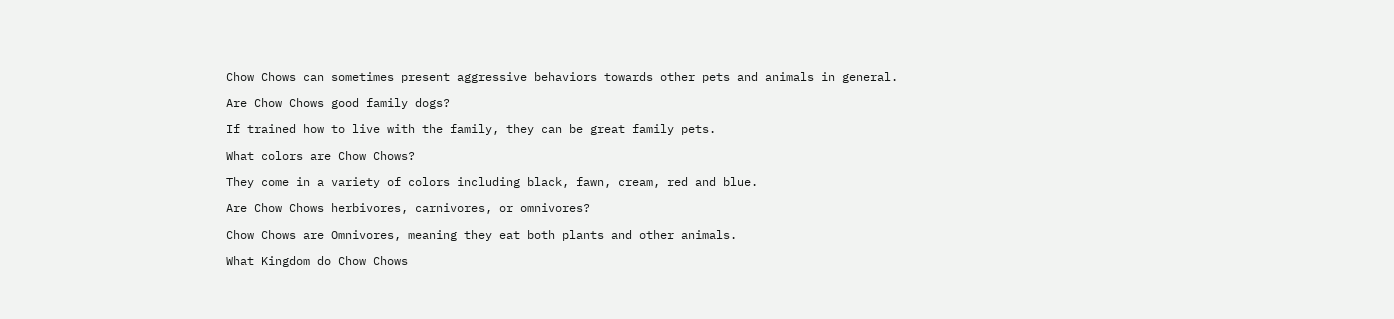Chow Chows can sometimes present aggressive behaviors towards other pets and animals in general.

Are Chow Chows good family dogs?

If trained how to live with the family, they can be great family pets.

What colors are Chow Chows?

They come in a variety of colors including black, fawn, cream, red and blue.

Are Chow Chows herbivores, carnivores, or omnivores?

Chow Chows are Omnivores, meaning they eat both plants and other animals.

What Kingdom do Chow Chows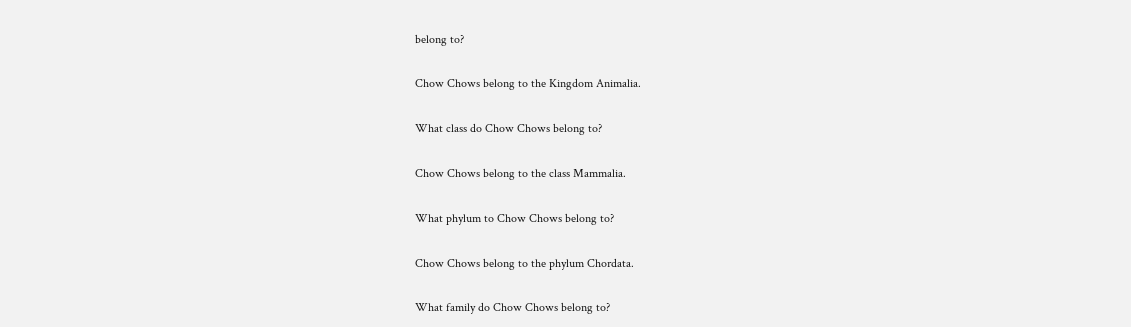belong to?

Chow Chows belong to the Kingdom Animalia.

What class do Chow Chows belong to?

Chow Chows belong to the class Mammalia.

What phylum to Chow Chows belong to?

Chow Chows belong to the phylum Chordata.

What family do Chow Chows belong to?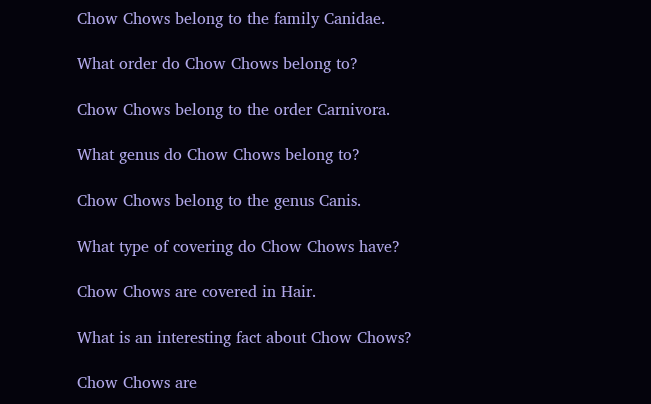Chow Chows belong to the family Canidae.

What order do Chow Chows belong to?

Chow Chows belong to the order Carnivora.

What genus do Chow Chows belong to?

Chow Chows belong to the genus Canis.

What type of covering do Chow Chows have?

Chow Chows are covered in Hair.

What is an interesting fact about Chow Chows?

Chow Chows are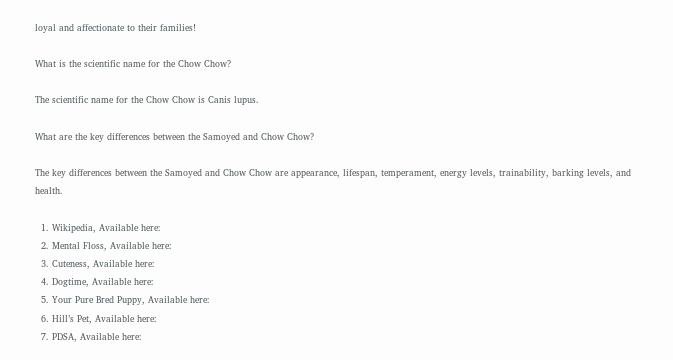loyal and affectionate to their families!

What is the scientific name for the Chow Chow?

The scientific name for the Chow Chow is Canis lupus.

What are the key differences between the Samoyed and Chow Chow?

The key differences between the Samoyed and Chow Chow are appearance, lifespan, temperament, energy levels, trainability, barking levels, and health.

  1. Wikipedia, Available here:
  2. Mental Floss, Available here:
  3. Cuteness, Available here:
  4. Dogtime, Available here:
  5. Your Pure Bred Puppy, Available here:
  6. Hill’s Pet, Available here:
  7. PDSA, Available here: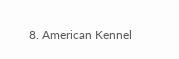8. American Kennel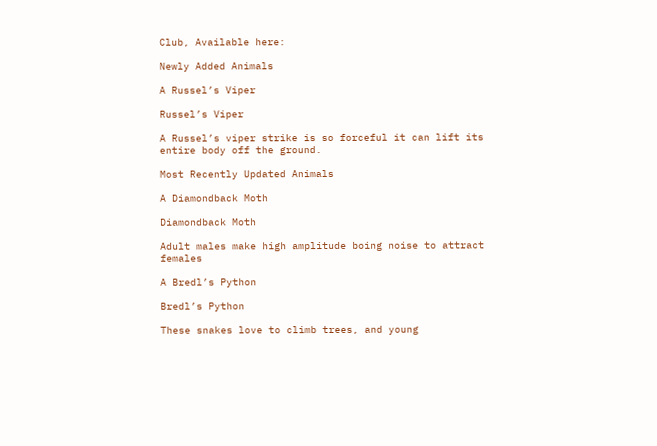Club, Available here:

Newly Added Animals

A Russel’s Viper

Russel’s Viper

A Russel’s viper strike is so forceful it can lift its entire body off the ground.

Most Recently Updated Animals

A Diamondback Moth

Diamondback Moth

Adult males make high amplitude boing noise to attract females

A Bredl’s Python

Bredl’s Python

These snakes love to climb trees, and young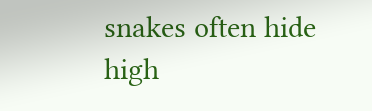snakes often hide high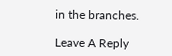in the branches.

Leave A Reply